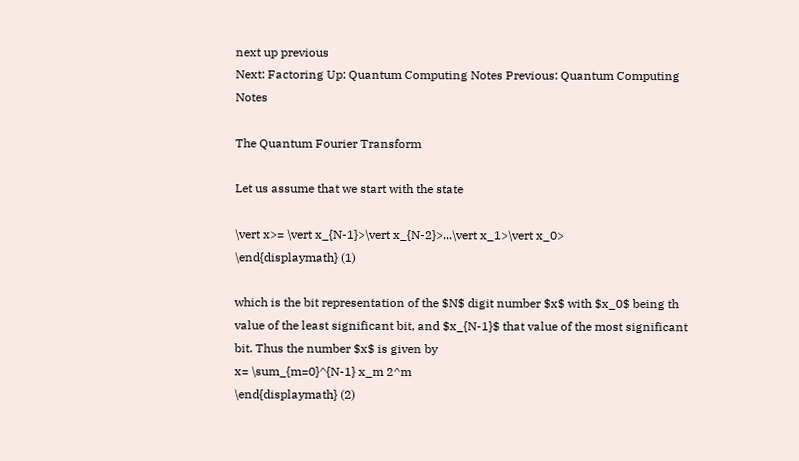next up previous
Next: Factoring Up: Quantum Computing Notes Previous: Quantum Computing Notes

The Quantum Fourier Transform

Let us assume that we start with the state

\vert x>= \vert x_{N-1}>\vert x_{N-2}>...\vert x_1>\vert x_0>
\end{displaymath} (1)

which is the bit representation of the $N$ digit number $x$ with $x_0$ being th value of the least significant bit, and $x_{N-1}$ that value of the most significant bit. Thus the number $x$ is given by
x= \sum_{m=0}^{N-1} x_m 2^m
\end{displaymath} (2)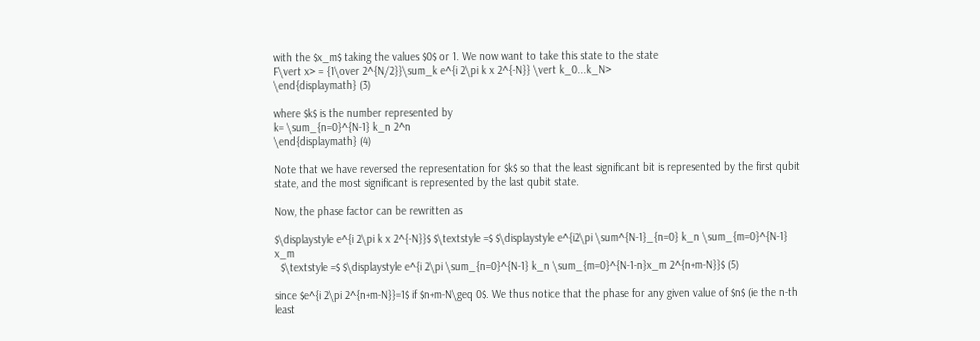with the $x_m$ taking the values $0$ or 1. We now want to take this state to the state
F\vert x> = {1\over 2^{N/2}}\sum_k e^{i 2\pi k x 2^{-N}} \vert k_0...k_N>
\end{displaymath} (3)

where $k$ is the number represented by
k= \sum_{n=0}^{N-1} k_n 2^n
\end{displaymath} (4)

Note that we have reversed the representation for $k$ so that the least significant bit is represented by the first qubit state, and the most significant is represented by the last qubit state.

Now, the phase factor can be rewritten as

$\displaystyle e^{i 2\pi k x 2^{-N}}$ $\textstyle =$ $\displaystyle e^{i2\pi \sum^{N-1}_{n=0} k_n \sum_{m=0}^{N-1} x_m
  $\textstyle =$ $\displaystyle e^{i 2\pi \sum_{n=0}^{N-1} k_n \sum_{m=0}^{N-1-n}x_m 2^{n+m-N}}$ (5)

since $e^{i 2\pi 2^{n+m-N}}=1$ if $n+m-N\geq 0$. We thus notice that the phase for any given value of $n$ (ie the n-th least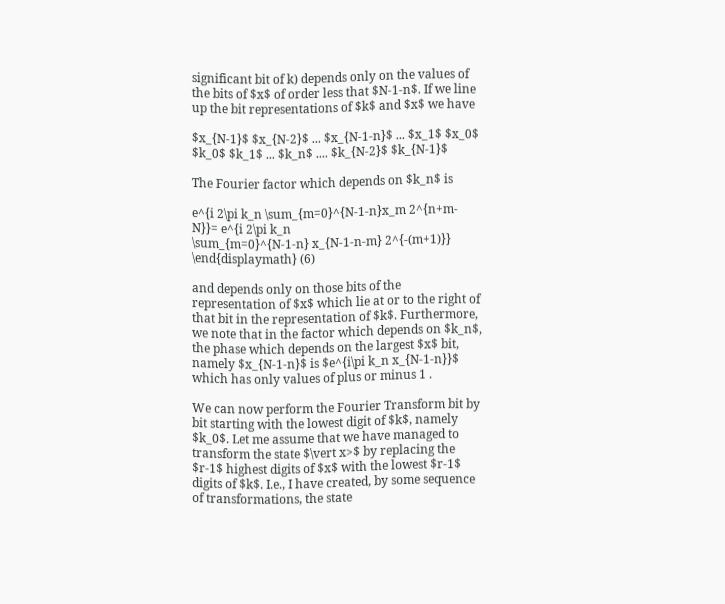significant bit of k) depends only on the values of the bits of $x$ of order less that $N-1-n$. If we line up the bit representations of $k$ and $x$ we have

$x_{N-1}$ $x_{N-2}$ ... $x_{N-1-n}$ ... $x_1$ $x_0$
$k_0$ $k_1$ ... $k_n$ .... $k_{N-2}$ $k_{N-1}$

The Fourier factor which depends on $k_n$ is

e^{i 2\pi k_n \sum_{m=0}^{N-1-n}x_m 2^{n+m-N}}= e^{i 2\pi k_n
\sum_{m=0}^{N-1-n} x_{N-1-n-m} 2^{-(m+1)}}
\end{displaymath} (6)

and depends only on those bits of the representation of $x$ which lie at or to the right of that bit in the representation of $k$. Furthermore, we note that in the factor which depends on $k_n$, the phase which depends on the largest $x$ bit, namely $x_{N-1-n}$ is $e^{i\pi k_n x_{N-1-n}}$ which has only values of plus or minus 1 .

We can now perform the Fourier Transform bit by bit starting with the lowest digit of $k$, namely $k_0$. Let me assume that we have managed to transform the state $\vert x>$ by replacing the $r-1$ highest digits of $x$ with the lowest $r-1$ digits of $k$. I.e., I have created, by some sequence of transformations, the state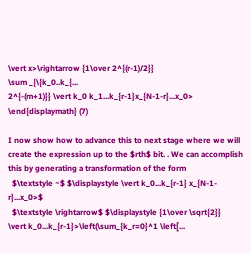\vert x>\rightarrow {1\over 2^{(r-1)/2}}
\sum _{\{k_0..k_{...
2^{-(m+1)}} \vert k_0 k_1...k_{r-1}x_{N-1-r}...x_0>
\end{displaymath} (7)

I now show how to advance this to next stage where we will create the expression up to the $rth$ bit. . We can accomplish this by generating a transformation of the form
  $\textstyle ~$ $\displaystyle \vert k_0...k_{r-1} x_{N-1-r}...x_0>$
  $\textstyle \rightarrow$ $\displaystyle {1\over \sqrt{2}}
\vert k_0...k_{r-1}>\left(\sum_{k_r=0}^1 \left[...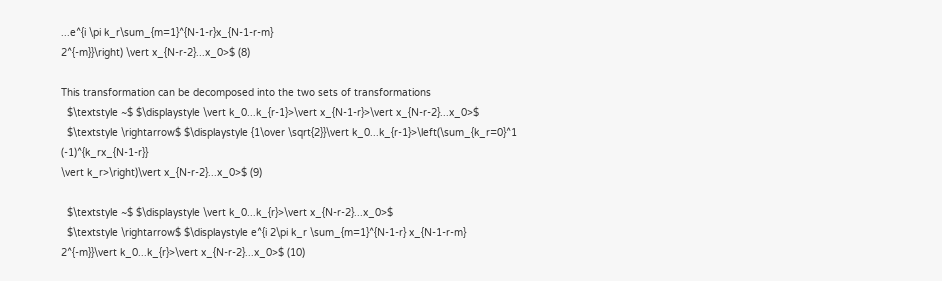...e^{i \pi k_r\sum_{m=1}^{N-1-r}x_{N-1-r-m}
2^{-m}}\right) \vert x_{N-r-2}...x_0>$ (8)

This transformation can be decomposed into the two sets of transformations
  $\textstyle ~$ $\displaystyle \vert k_0...k_{r-1}>\vert x_{N-1-r}>\vert x_{N-r-2}...x_0>$
  $\textstyle \rightarrow$ $\displaystyle {1\over \sqrt{2}}\vert k_0...k_{r-1}>\left(\sum_{k_r=0}^1 (-1)^{k_rx_{N-1-r}}
\vert k_r>\right)\vert x_{N-r-2}...x_0>$ (9)

  $\textstyle ~$ $\displaystyle \vert k_0...k_{r}>\vert x_{N-r-2}...x_0>$
  $\textstyle \rightarrow$ $\displaystyle e^{i 2\pi k_r \sum_{m=1}^{N-1-r} x_{N-1-r-m}
2^{-m}}\vert k_0...k_{r}>\vert x_{N-r-2}...x_0>$ (10)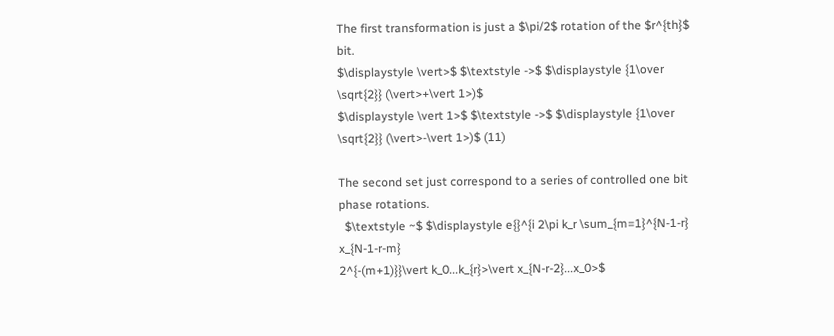The first transformation is just a $\pi/2$ rotation of the $r^{th}$ bit.
$\displaystyle \vert>$ $\textstyle ->$ $\displaystyle {1\over \sqrt{2}} (\vert>+\vert 1>)$
$\displaystyle \vert 1>$ $\textstyle ->$ $\displaystyle {1\over \sqrt{2}} (\vert>-\vert 1>)$ (11)

The second set just correspond to a series of controlled one bit phase rotations.
  $\textstyle ~$ $\displaystyle e{}^{i 2\pi k_r \sum_{m=1}^{N-1-r} x_{N-1-r-m}
2^{-(m+1)}}\vert k_0...k_{r}>\vert x_{N-r-2}...x_0>$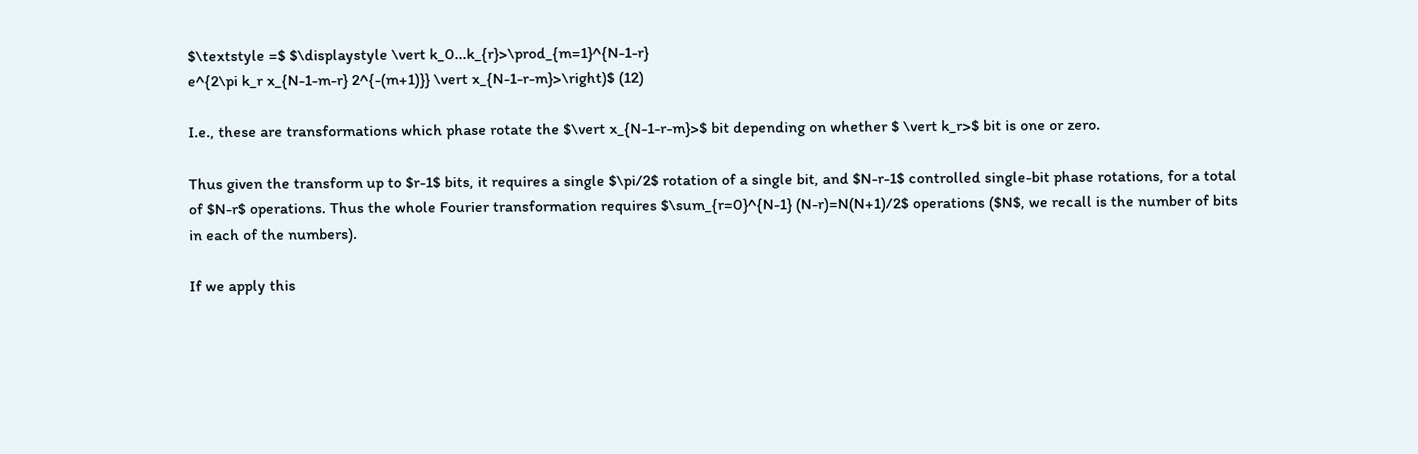$\textstyle =$ $\displaystyle \vert k_0...k_{r}>\prod_{m=1}^{N-1-r}
e^{2\pi k_r x_{N-1-m-r} 2^{-(m+1)}} \vert x_{N-1-r-m}>\right)$ (12)

I.e., these are transformations which phase rotate the $\vert x_{N-1-r-m}>$ bit depending on whether $ \vert k_r>$ bit is one or zero.

Thus given the transform up to $r-1$ bits, it requires a single $\pi/2$ rotation of a single bit, and $N-r-1$ controlled single-bit phase rotations, for a total of $N-r$ operations. Thus the whole Fourier transformation requires $\sum_{r=0}^{N-1} (N-r)=N(N+1)/2$ operations ($N$, we recall is the number of bits in each of the numbers).

If we apply this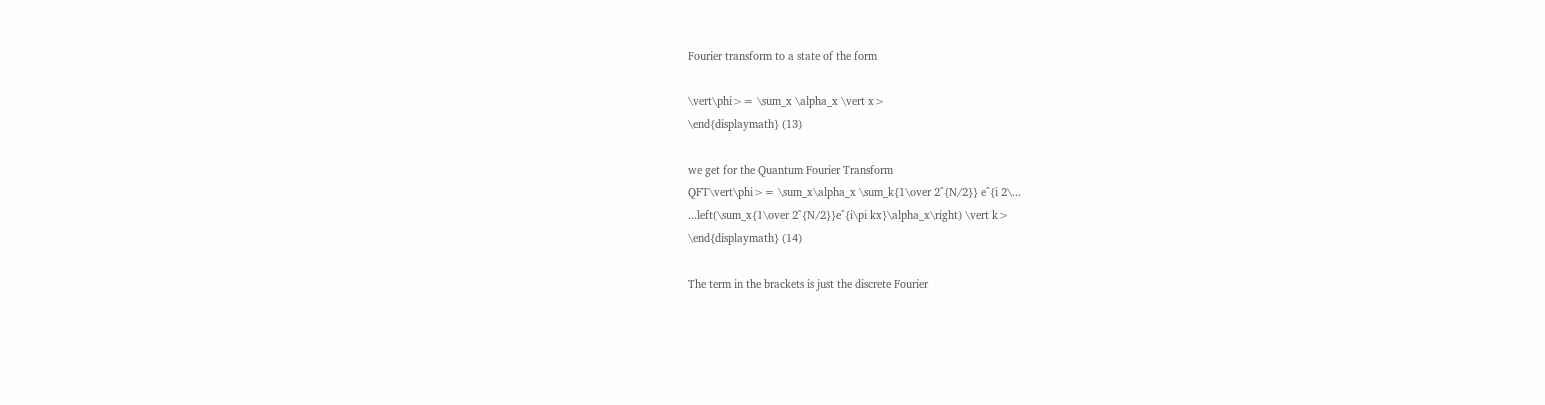Fourier transform to a state of the form

\vert\phi>= \sum_x \alpha_x \vert x>
\end{displaymath} (13)

we get for the Quantum Fourier Transform
QFT\vert\phi>= \sum_x\alpha_x \sum_k{1\over 2^{N/2}} e^{i 2\...
...left(\sum_x{1\over 2^{N/2}}e^{i\pi kx}\alpha_x\right) \vert k>
\end{displaymath} (14)

The term in the brackets is just the discrete Fourier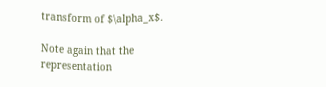transform of $\alpha_x$.

Note again that the representation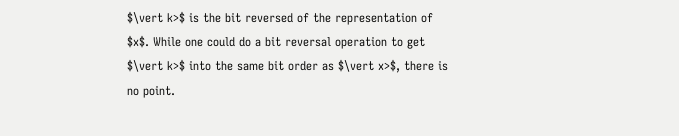$\vert k>$ is the bit reversed of the representation of $x$. While one could do a bit reversal operation to get $\vert k>$ into the same bit order as $\vert x>$, there is no point.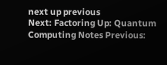next up previous
Next: Factoring Up: Quantum Computing Notes Previous: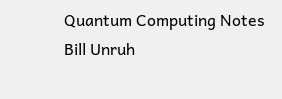Quantum Computing Notes
Bill Unruh